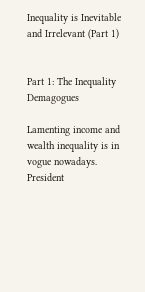Inequality is Inevitable and Irrelevant (Part 1)


Part 1: The Inequality Demagogues

Lamenting income and wealth inequality is in vogue nowadays. President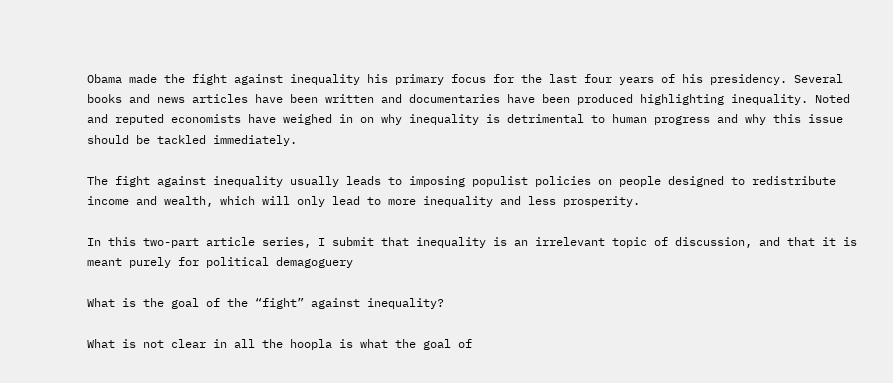Obama made the fight against inequality his primary focus for the last four years of his presidency. Several books and news articles have been written and documentaries have been produced highlighting inequality. Noted and reputed economists have weighed in on why inequality is detrimental to human progress and why this issue should be tackled immediately.

The fight against inequality usually leads to imposing populist policies on people designed to redistribute income and wealth, which will only lead to more inequality and less prosperity.

In this two-part article series, I submit that inequality is an irrelevant topic of discussion, and that it is meant purely for political demagoguery

What is the goal of the “fight” against inequality?

What is not clear in all the hoopla is what the goal of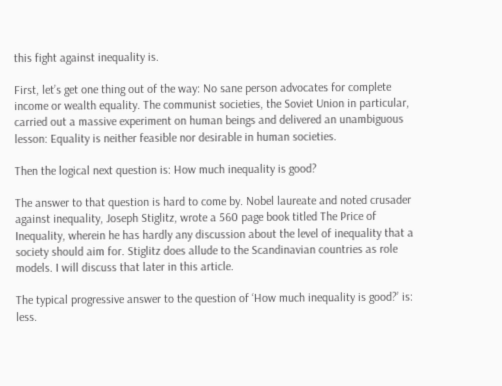this fight against inequality is.

First, let’s get one thing out of the way: No sane person advocates for complete income or wealth equality. The communist societies, the Soviet Union in particular, carried out a massive experiment on human beings and delivered an unambiguous lesson: Equality is neither feasible nor desirable in human societies.

Then the logical next question is: How much inequality is good?

The answer to that question is hard to come by. Nobel laureate and noted crusader against inequality, Joseph Stiglitz, wrote a 560 page book titled The Price of Inequality, wherein he has hardly any discussion about the level of inequality that a society should aim for. Stiglitz does allude to the Scandinavian countries as role models. I will discuss that later in this article.

The typical progressive answer to the question of ‘How much inequality is good?’ is: less.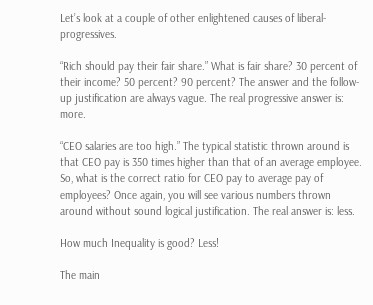Let’s look at a couple of other enlightened causes of liberal-progressives.

“Rich should pay their fair share.” What is fair share? 30 percent of their income? 50 percent? 90 percent? The answer and the follow-up justification are always vague. The real progressive answer is: more.

“CEO salaries are too high.” The typical statistic thrown around is that CEO pay is 350 times higher than that of an average employee. So, what is the correct ratio for CEO pay to average pay of employees? Once again, you will see various numbers thrown around without sound logical justification. The real answer is: less.

How much Inequality is good? Less!

The main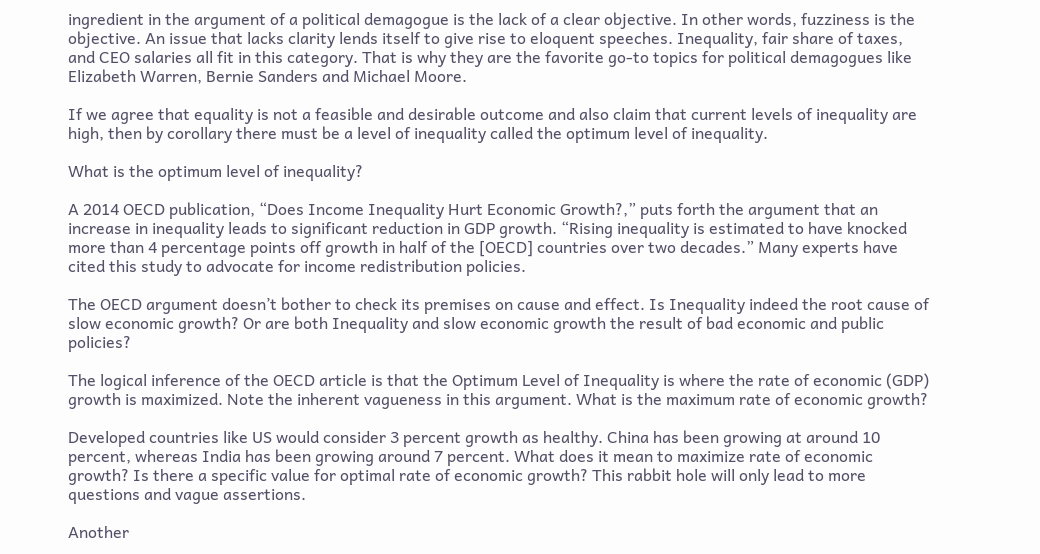ingredient in the argument of a political demagogue is the lack of a clear objective. In other words, fuzziness is the objective. An issue that lacks clarity lends itself to give rise to eloquent speeches. Inequality, fair share of taxes, and CEO salaries all fit in this category. That is why they are the favorite go-to topics for political demagogues like Elizabeth Warren, Bernie Sanders and Michael Moore.

If we agree that equality is not a feasible and desirable outcome and also claim that current levels of inequality are high, then by corollary there must be a level of inequality called the optimum level of inequality.

What is the optimum level of inequality?

A 2014 OECD publication, “Does Income Inequality Hurt Economic Growth?,” puts forth the argument that an increase in inequality leads to significant reduction in GDP growth. “Rising inequality is estimated to have knocked more than 4 percentage points off growth in half of the [OECD] countries over two decades.” Many experts have cited this study to advocate for income redistribution policies.

The OECD argument doesn’t bother to check its premises on cause and effect. Is Inequality indeed the root cause of slow economic growth? Or are both Inequality and slow economic growth the result of bad economic and public policies?

The logical inference of the OECD article is that the Optimum Level of Inequality is where the rate of economic (GDP) growth is maximized. Note the inherent vagueness in this argument. What is the maximum rate of economic growth?

Developed countries like US would consider 3 percent growth as healthy. China has been growing at around 10 percent, whereas India has been growing around 7 percent. What does it mean to maximize rate of economic growth? Is there a specific value for optimal rate of economic growth? This rabbit hole will only lead to more questions and vague assertions.

Another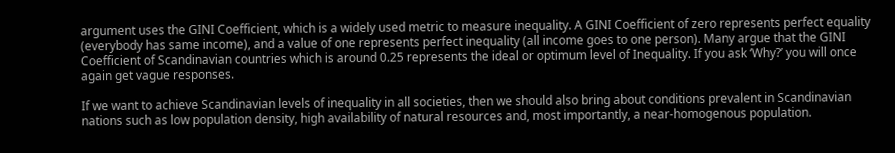argument uses the GINI Coefficient, which is a widely used metric to measure inequality. A GINI Coefficient of zero represents perfect equality (everybody has same income), and a value of one represents perfect inequality (all income goes to one person). Many argue that the GINI Coefficient of Scandinavian countries which is around 0.25 represents the ideal or optimum level of Inequality. If you ask ‘Why?’ you will once again get vague responses.

If we want to achieve Scandinavian levels of inequality in all societies, then we should also bring about conditions prevalent in Scandinavian nations such as low population density, high availability of natural resources and, most importantly, a near-homogenous population.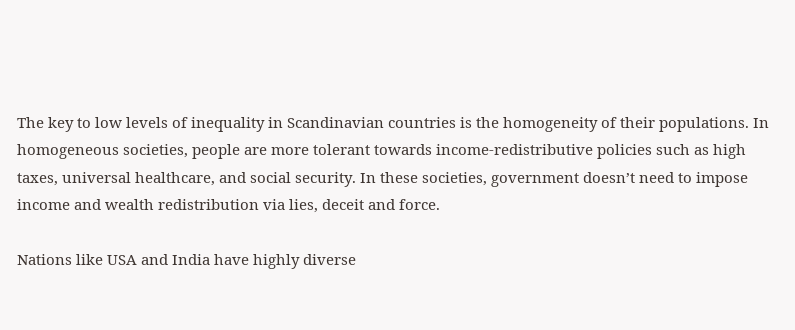The key to low levels of inequality in Scandinavian countries is the homogeneity of their populations. In homogeneous societies, people are more tolerant towards income-redistributive policies such as high taxes, universal healthcare, and social security. In these societies, government doesn’t need to impose income and wealth redistribution via lies, deceit and force.

Nations like USA and India have highly diverse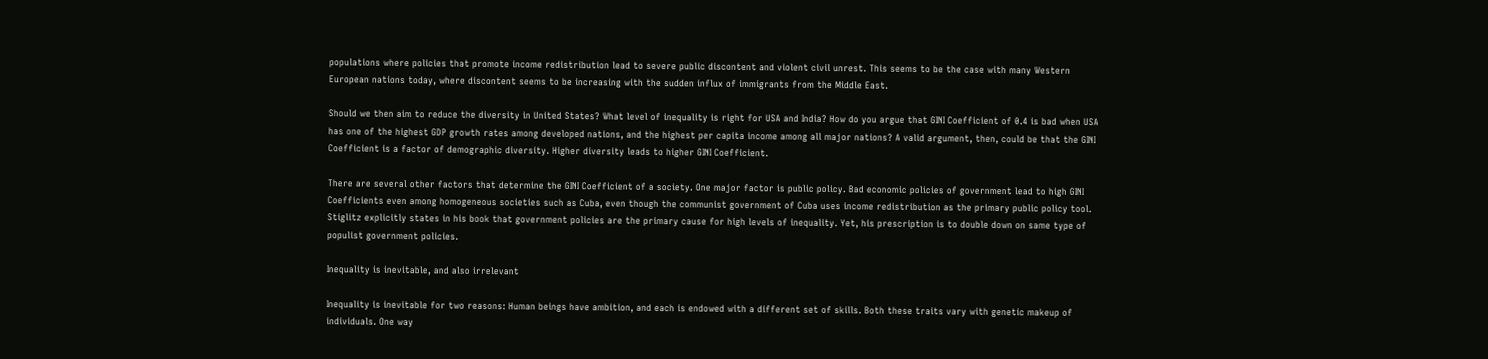populations where policies that promote income redistribution lead to severe public discontent and violent civil unrest. This seems to be the case with many Western European nations today, where discontent seems to be increasing with the sudden influx of immigrants from the Middle East.

Should we then aim to reduce the diversity in United States? What level of inequality is right for USA and India? How do you argue that GINI Coefficient of 0.4 is bad when USA has one of the highest GDP growth rates among developed nations, and the highest per capita income among all major nations? A valid argument, then, could be that the GINI Coefficient is a factor of demographic diversity. Higher diversity leads to higher GINI Coefficient.

There are several other factors that determine the GINI Coefficient of a society. One major factor is public policy. Bad economic policies of government lead to high GINI Coefficients even among homogeneous societies such as Cuba, even though the communist government of Cuba uses income redistribution as the primary public policy tool. Stiglitz explicitly states in his book that government policies are the primary cause for high levels of inequality. Yet, his prescription is to double down on same type of populist government policies.

Inequality is inevitable, and also irrelevant

Inequality is inevitable for two reasons: Human beings have ambition, and each is endowed with a different set of skills. Both these traits vary with genetic makeup of individuals. One way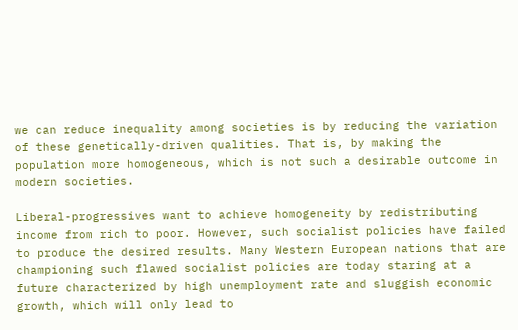we can reduce inequality among societies is by reducing the variation of these genetically-driven qualities. That is, by making the population more homogeneous, which is not such a desirable outcome in modern societies.

Liberal-progressives want to achieve homogeneity by redistributing income from rich to poor. However, such socialist policies have failed to produce the desired results. Many Western European nations that are championing such flawed socialist policies are today staring at a future characterized by high unemployment rate and sluggish economic growth, which will only lead to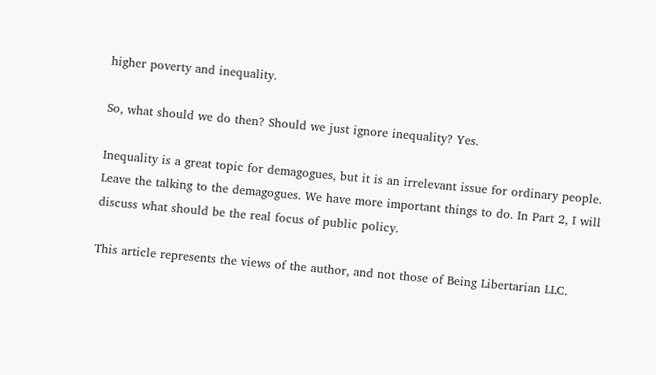higher poverty and inequality.

So, what should we do then? Should we just ignore inequality? Yes.

Inequality is a great topic for demagogues, but it is an irrelevant issue for ordinary people. Leave the talking to the demagogues. We have more important things to do. In Part 2, I will discuss what should be the real focus of public policy.

This article represents the views of the author, and not those of Being Libertarian LLC.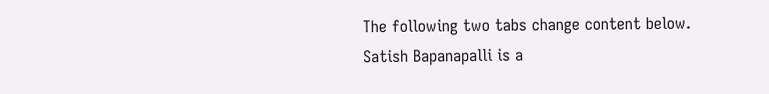The following two tabs change content below.
Satish Bapanapalli is a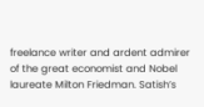freelance writer and ardent admirer of the great economist and Nobel laureate Milton Friedman. Satish’s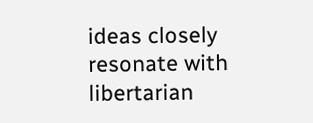ideas closely resonate with libertarian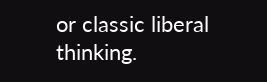or classic liberal thinking.